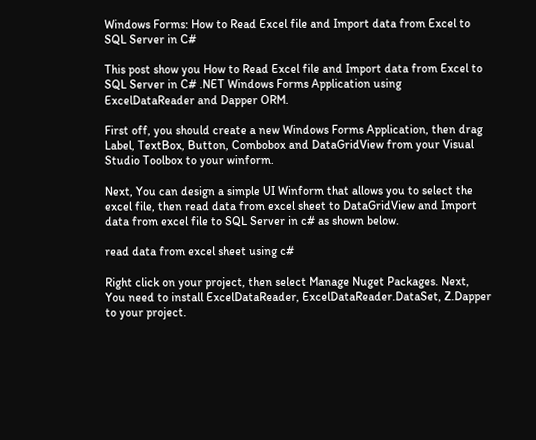Windows Forms: How to Read Excel file and Import data from Excel to SQL Server in C#

This post show you How to Read Excel file and Import data from Excel to SQL Server in C# .NET Windows Forms Application using ExcelDataReader and Dapper ORM.

First off, you should create a new Windows Forms Application, then drag Label, TextBox, Button, Combobox and DataGridView from your Visual Studio Toolbox to your winform.

Next, You can design a simple UI Winform that allows you to select the excel file, then read data from excel sheet to DataGridView and Import data from excel file to SQL Server in c# as shown below.

read data from excel sheet using c#

Right click on your project, then select Manage Nuget Packages. Next, You need to install ExcelDataReader, ExcelDataReader.DataSet, Z.Dapper to your project.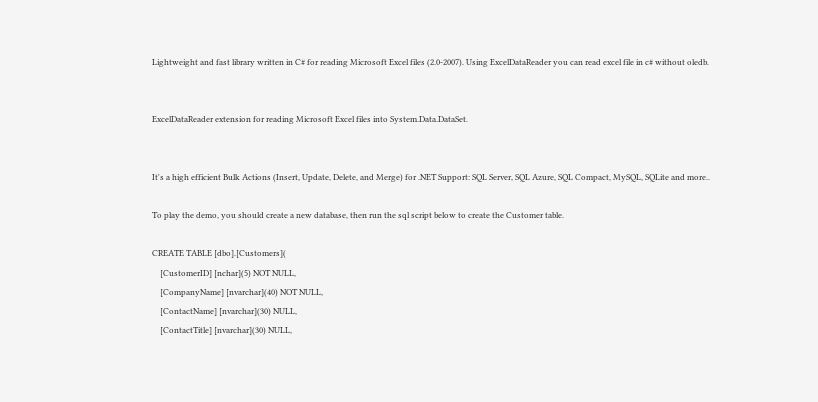Lightweight and fast library written in C# for reading Microsoft Excel files (2.0-2007). Using ExcelDataReader you can read excel file in c# without oledb.


ExcelDataReader extension for reading Microsoft Excel files into System.Data.DataSet.


It's a high efficient Bulk Actions (Insert, Update, Delete, and Merge) for .NET Support: SQL Server, SQL Azure, SQL Compact, MySQL, SQLite and more..

To play the demo, you should create a new database, then run the sql script below to create the Customer table.

CREATE TABLE [dbo].[Customers](
    [CustomerID] [nchar](5) NOT NULL,
    [CompanyName] [nvarchar](40) NOT NULL,
    [ContactName] [nvarchar](30) NULL,
    [ContactTitle] [nvarchar](30) NULL,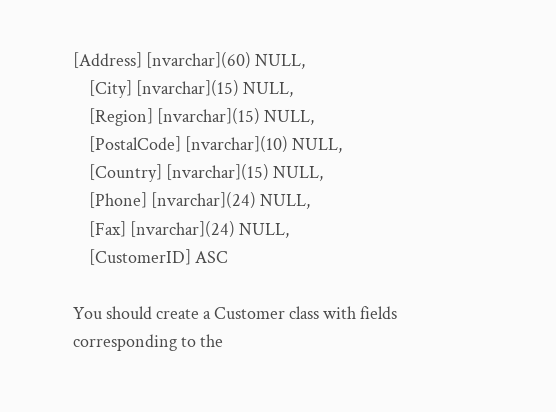[Address] [nvarchar](60) NULL,
    [City] [nvarchar](15) NULL,
    [Region] [nvarchar](15) NULL,
    [PostalCode] [nvarchar](10) NULL,
    [Country] [nvarchar](15) NULL,
    [Phone] [nvarchar](24) NULL,
    [Fax] [nvarchar](24) NULL,
    [CustomerID] ASC

You should create a Customer class with fields corresponding to the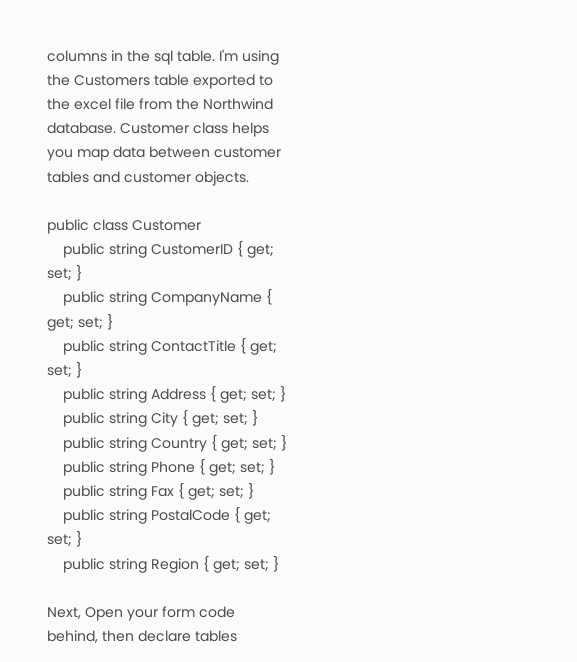columns in the sql table. I'm using the Customers table exported to the excel file from the Northwind database. Customer class helps you map data between customer tables and customer objects.

public class Customer
    public string CustomerID { get; set; }
    public string CompanyName { get; set; }
    public string ContactTitle { get; set; }
    public string Address { get; set; }
    public string City { get; set; }
    public string Country { get; set; }
    public string Phone { get; set; }
    public string Fax { get; set; }
    public string PostalCode { get; set; }
    public string Region { get; set; }

Next, Open your form code behind, then declare tables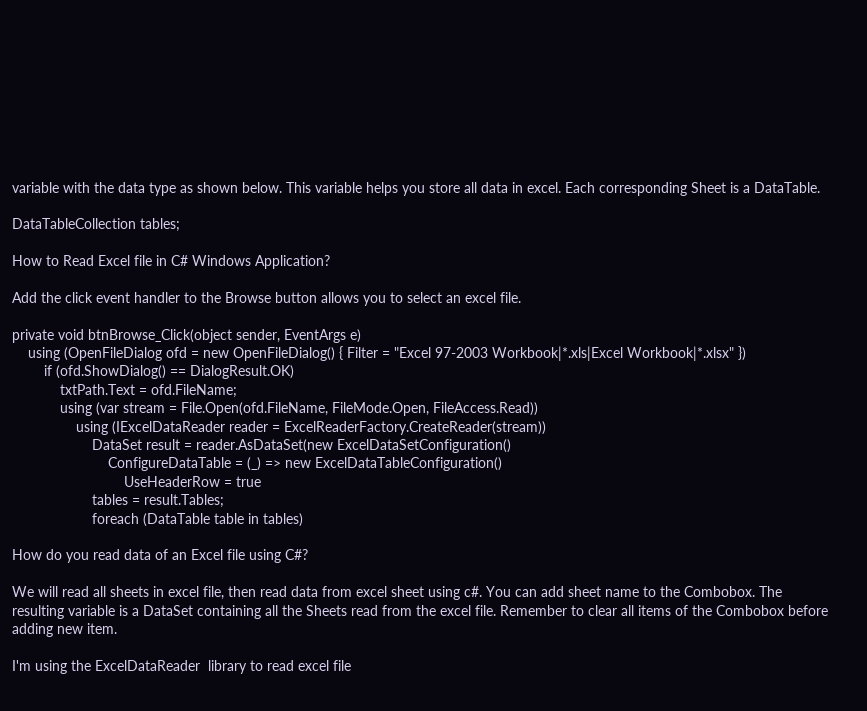variable with the data type as shown below. This variable helps you store all data in excel. Each corresponding Sheet is a DataTable.

DataTableCollection tables;

How to Read Excel file in C# Windows Application?

Add the click event handler to the Browse button allows you to select an excel file.

private void btnBrowse_Click(object sender, EventArgs e)
    using (OpenFileDialog ofd = new OpenFileDialog() { Filter = "Excel 97-2003 Workbook|*.xls|Excel Workbook|*.xlsx" })
        if (ofd.ShowDialog() == DialogResult.OK)
            txtPath.Text = ofd.FileName;
            using (var stream = File.Open(ofd.FileName, FileMode.Open, FileAccess.Read))
                using (IExcelDataReader reader = ExcelReaderFactory.CreateReader(stream))
                    DataSet result = reader.AsDataSet(new ExcelDataSetConfiguration()
                        ConfigureDataTable = (_) => new ExcelDataTableConfiguration()
                            UseHeaderRow = true
                    tables = result.Tables;
                    foreach (DataTable table in tables)

How do you read data of an Excel file using C#?

We will read all sheets in excel file, then read data from excel sheet using c#. You can add sheet name to the Combobox. The resulting variable is a DataSet containing all the Sheets read from the excel file. Remember to clear all items of the Combobox before adding new item.

I'm using the ExcelDataReader  library to read excel file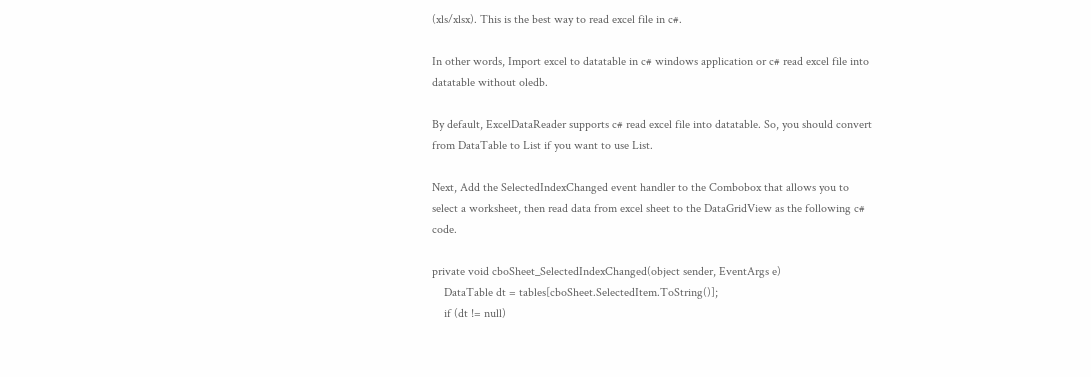(xls/xlsx). This is the best way to read excel file in c#.

In other words, Import excel to datatable in c# windows application or c# read excel file into datatable without oledb.

By default, ExcelDataReader supports c# read excel file into datatable. So, you should convert from DataTable to List if you want to use List.

Next, Add the SelectedIndexChanged event handler to the Combobox that allows you to select a worksheet, then read data from excel sheet to the DataGridView as the following c# code.

private void cboSheet_SelectedIndexChanged(object sender, EventArgs e)
    DataTable dt = tables[cboSheet.SelectedItem.ToString()];
    if (dt != null)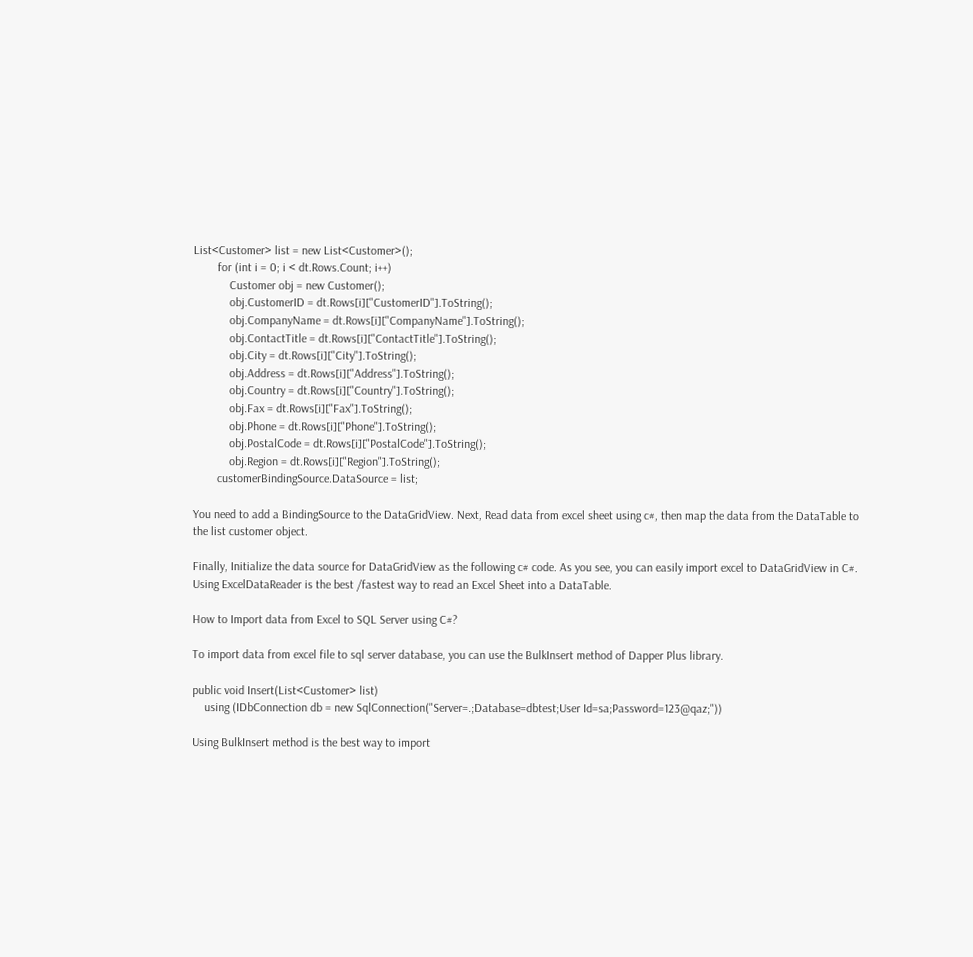List<Customer> list = new List<Customer>();
        for (int i = 0; i < dt.Rows.Count; i++)
            Customer obj = new Customer();
            obj.CustomerID = dt.Rows[i]["CustomerID"].ToString();
            obj.CompanyName = dt.Rows[i]["CompanyName"].ToString();
            obj.ContactTitle = dt.Rows[i]["ContactTitle"].ToString();
            obj.City = dt.Rows[i]["City"].ToString();
            obj.Address = dt.Rows[i]["Address"].ToString();
            obj.Country = dt.Rows[i]["Country"].ToString();
            obj.Fax = dt.Rows[i]["Fax"].ToString();
            obj.Phone = dt.Rows[i]["Phone"].ToString();
            obj.PostalCode = dt.Rows[i]["PostalCode"].ToString();
            obj.Region = dt.Rows[i]["Region"].ToString();
        customerBindingSource.DataSource = list;

You need to add a BindingSource to the DataGridView. Next, Read data from excel sheet using c#, then map the data from the DataTable to the list customer object.

Finally, Initialize the data source for DataGridView as the following c# code. As you see, you can easily import excel to DataGridView in C#. Using ExcelDataReader is the best /fastest way to read an Excel Sheet into a DataTable.

How to Import data from Excel to SQL Server using C#?

To import data from excel file to sql server database, you can use the BulkInsert method of Dapper Plus library.

public void Insert(List<Customer> list)
    using (IDbConnection db = new SqlConnection("Server=.;Database=dbtest;User Id=sa;Password=123@qaz;"))

Using BulkInsert method is the best way to import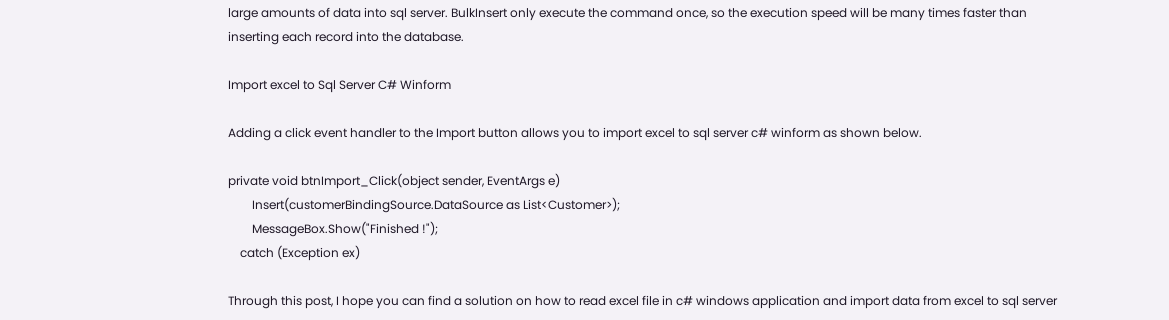large amounts of data into sql server. BulkInsert only execute the command once, so the execution speed will be many times faster than inserting each record into the database.

Import excel to Sql Server C# Winform

Adding a click event handler to the Import button allows you to import excel to sql server c# winform as shown below.

private void btnImport_Click(object sender, EventArgs e)
        Insert(customerBindingSource.DataSource as List<Customer>);
        MessageBox.Show("Finished !");
    catch (Exception ex)

Through this post, I hope you can find a solution on how to read excel file in c# windows application and import data from excel to sql server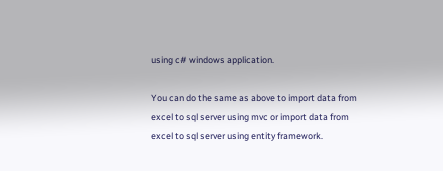using c# windows application.

You can do the same as above to import data from excel to sql server using mvc or import data from excel to sql server using entity framework.